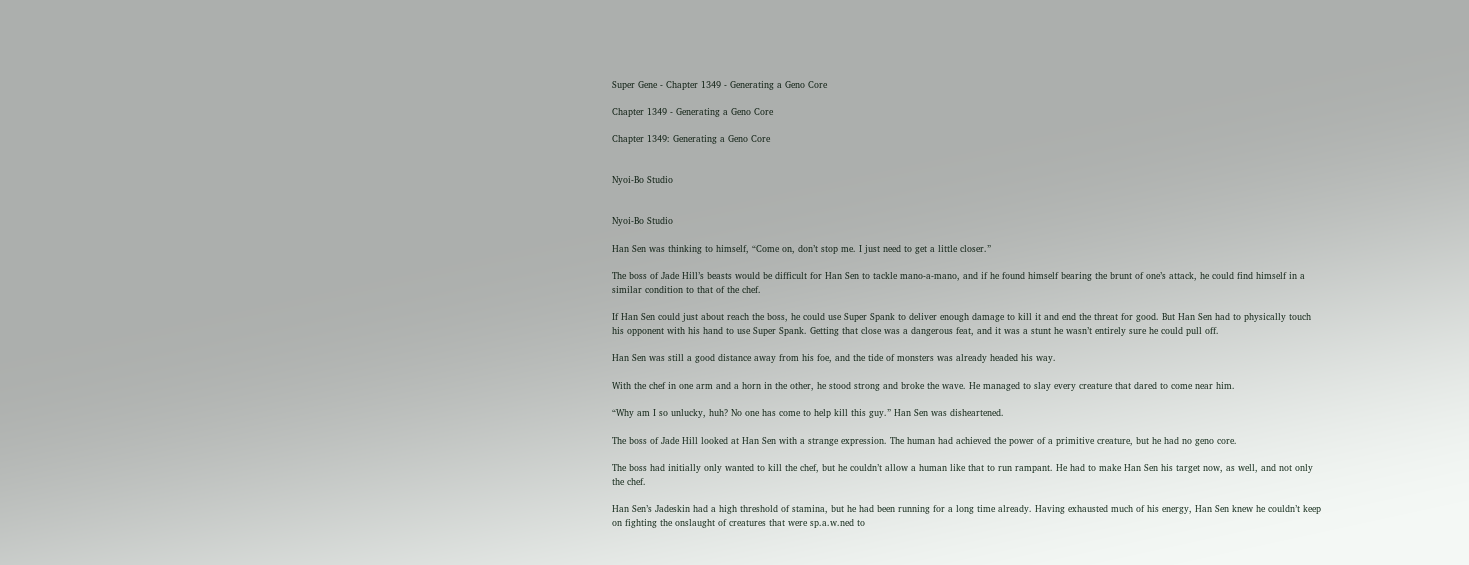Super Gene - Chapter 1349 - Generating a Geno Core

Chapter 1349 - Generating a Geno Core

Chapter 1349: Generating a Geno Core


Nyoi-Bo Studio


Nyoi-Bo Studio

Han Sen was thinking to himself, “Come on, don’t stop me. I just need to get a little closer.”

The boss of Jade Hill’s beasts would be difficult for Han Sen to tackle mano-a-mano, and if he found himself bearing the brunt of one’s attack, he could find himself in a similar condition to that of the chef.

If Han Sen could just about reach the boss, he could use Super Spank to deliver enough damage to kill it and end the threat for good. But Han Sen had to physically touch his opponent with his hand to use Super Spank. Getting that close was a dangerous feat, and it was a stunt he wasn’t entirely sure he could pull off.

Han Sen was still a good distance away from his foe, and the tide of monsters was already headed his way.

With the chef in one arm and a horn in the other, he stood strong and broke the wave. He managed to slay every creature that dared to come near him.

“Why am I so unlucky, huh? No one has come to help kill this guy.” Han Sen was disheartened.

The boss of Jade Hill looked at Han Sen with a strange expression. The human had achieved the power of a primitive creature, but he had no geno core.

The boss had initially only wanted to kill the chef, but he couldn’t allow a human like that to run rampant. He had to make Han Sen his target now, as well, and not only the chef.

Han Sen’s Jadeskin had a high threshold of stamina, but he had been running for a long time already. Having exhausted much of his energy, Han Sen knew he couldn’t keep on fighting the onslaught of creatures that were sp.a.w.ned to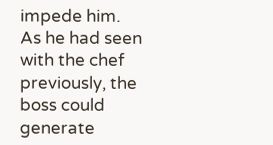impede him. As he had seen with the chef previously, the boss could generate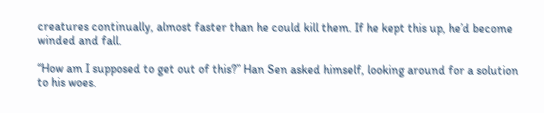creatures continually, almost faster than he could kill them. If he kept this up, he’d become winded and fall.

“How am I supposed to get out of this?” Han Sen asked himself, looking around for a solution to his woes.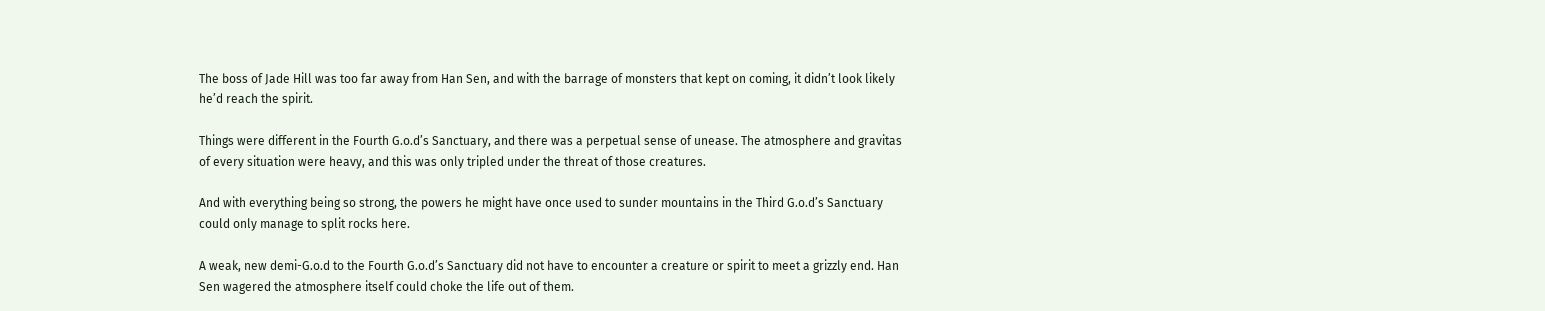The boss of Jade Hill was too far away from Han Sen, and with the barrage of monsters that kept on coming, it didn’t look likely he’d reach the spirit.

Things were different in the Fourth G.o.d’s Sanctuary, and there was a perpetual sense of unease. The atmosphere and gravitas of every situation were heavy, and this was only tripled under the threat of those creatures.

And with everything being so strong, the powers he might have once used to sunder mountains in the Third G.o.d’s Sanctuary could only manage to split rocks here.

A weak, new demi-G.o.d to the Fourth G.o.d’s Sanctuary did not have to encounter a creature or spirit to meet a grizzly end. Han Sen wagered the atmosphere itself could choke the life out of them.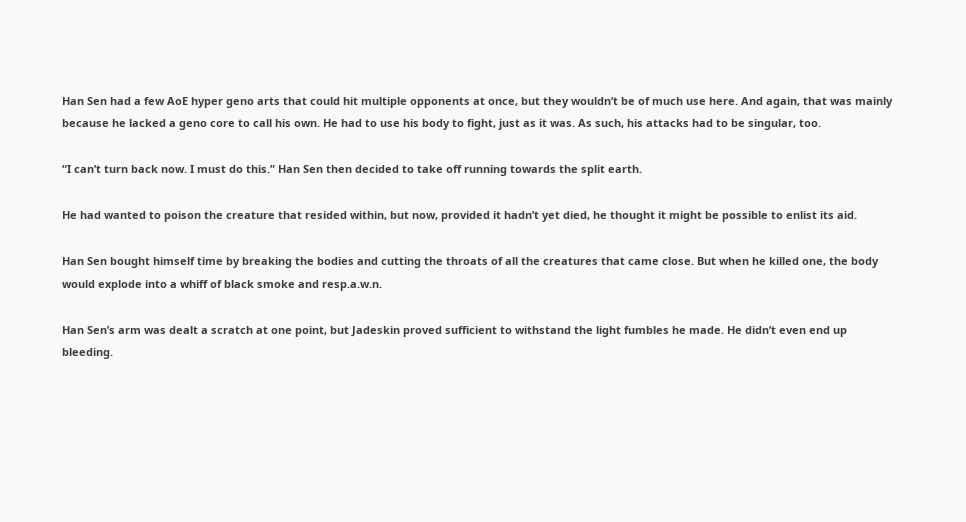Han Sen had a few AoE hyper geno arts that could hit multiple opponents at once, but they wouldn’t be of much use here. And again, that was mainly because he lacked a geno core to call his own. He had to use his body to fight, just as it was. As such, his attacks had to be singular, too.

“I can’t turn back now. I must do this.” Han Sen then decided to take off running towards the split earth.

He had wanted to poison the creature that resided within, but now, provided it hadn’t yet died, he thought it might be possible to enlist its aid.

Han Sen bought himself time by breaking the bodies and cutting the throats of all the creatures that came close. But when he killed one, the body would explode into a whiff of black smoke and resp.a.w.n.

Han Sen’s arm was dealt a scratch at one point, but Jadeskin proved sufficient to withstand the light fumbles he made. He didn’t even end up bleeding.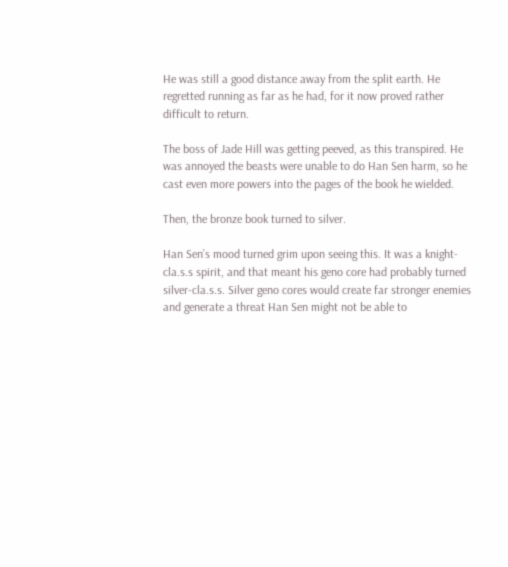He was still a good distance away from the split earth. He regretted running as far as he had, for it now proved rather difficult to return.

The boss of Jade Hill was getting peeved, as this transpired. He was annoyed the beasts were unable to do Han Sen harm, so he cast even more powers into the pages of the book he wielded.

Then, the bronze book turned to silver.

Han Sen’s mood turned grim upon seeing this. It was a knight-cla.s.s spirit, and that meant his geno core had probably turned silver-cla.s.s. Silver geno cores would create far stronger enemies and generate a threat Han Sen might not be able to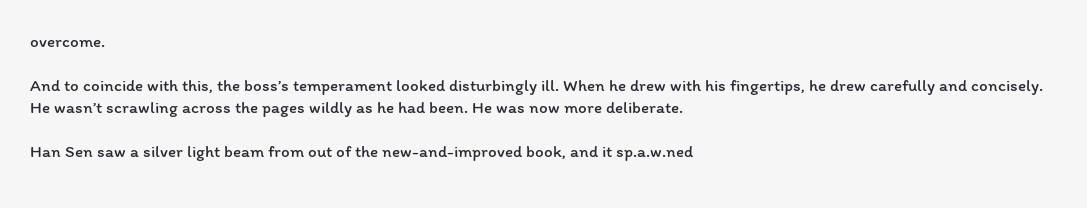overcome.

And to coincide with this, the boss’s temperament looked disturbingly ill. When he drew with his fingertips, he drew carefully and concisely. He wasn’t scrawling across the pages wildly as he had been. He was now more deliberate.

Han Sen saw a silver light beam from out of the new-and-improved book, and it sp.a.w.ned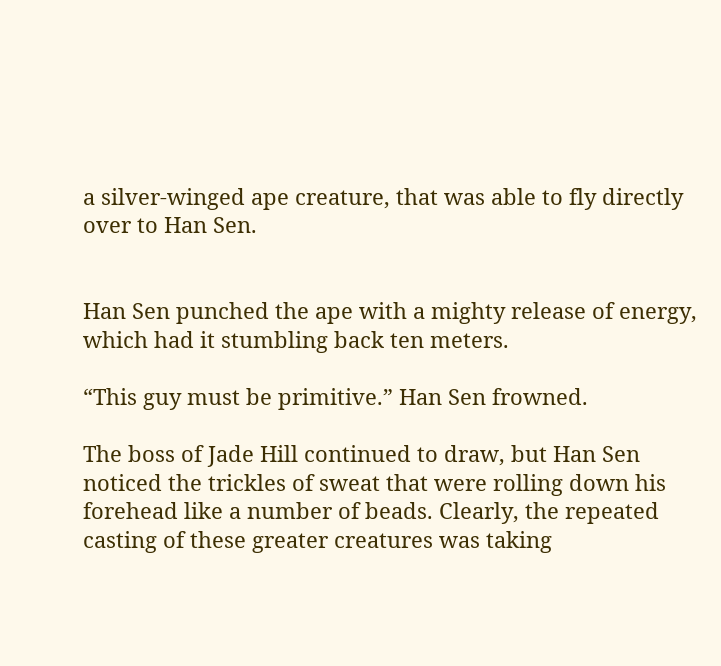a silver-winged ape creature, that was able to fly directly over to Han Sen.


Han Sen punched the ape with a mighty release of energy, which had it stumbling back ten meters.

“This guy must be primitive.” Han Sen frowned.

The boss of Jade Hill continued to draw, but Han Sen noticed the trickles of sweat that were rolling down his forehead like a number of beads. Clearly, the repeated casting of these greater creatures was taking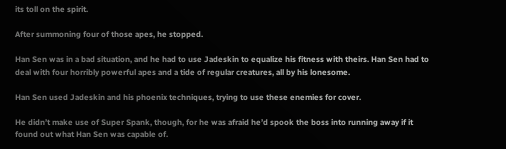its toll on the spirit.

After summoning four of those apes, he stopped.

Han Sen was in a bad situation, and he had to use Jadeskin to equalize his fitness with theirs. Han Sen had to deal with four horribly powerful apes and a tide of regular creatures, all by his lonesome.

Han Sen used Jadeskin and his phoenix techniques, trying to use these enemies for cover.

He didn’t make use of Super Spank, though, for he was afraid he’d spook the boss into running away if it found out what Han Sen was capable of.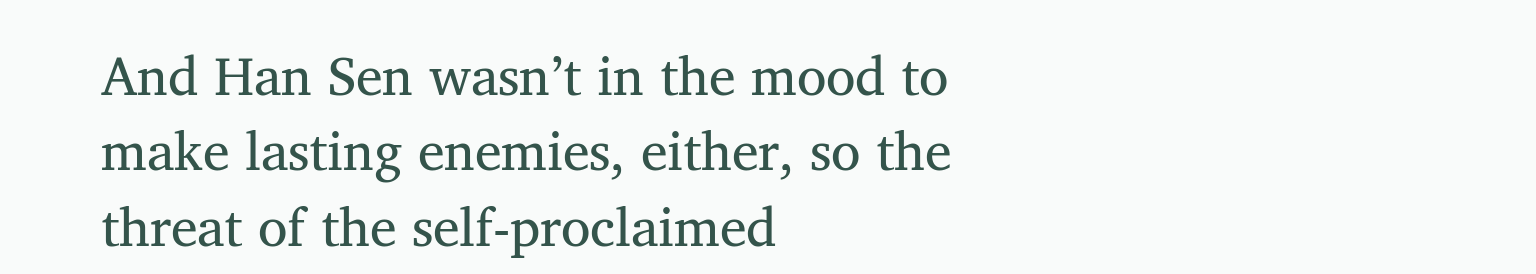And Han Sen wasn’t in the mood to make lasting enemies, either, so the threat of the self-proclaimed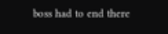boss had to end there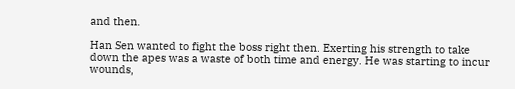and then.

Han Sen wanted to fight the boss right then. Exerting his strength to take down the apes was a waste of both time and energy. He was starting to incur wounds,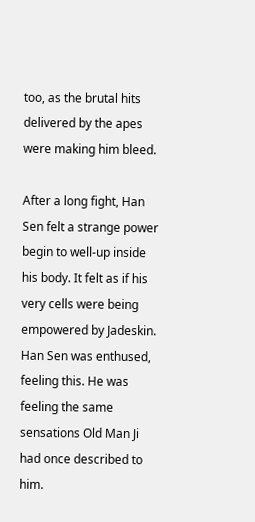too, as the brutal hits delivered by the apes were making him bleed.

After a long fight, Han Sen felt a strange power begin to well-up inside his body. It felt as if his very cells were being empowered by Jadeskin. Han Sen was enthused, feeling this. He was feeling the same sensations Old Man Ji had once described to him.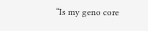“Is my geno core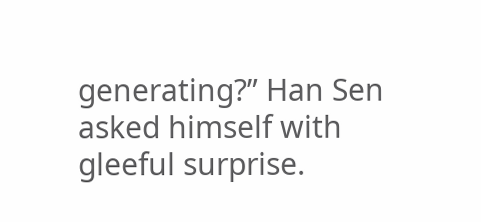generating?” Han Sen asked himself with gleeful surprise.